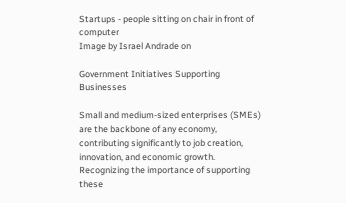Startups - people sitting on chair in front of computer
Image by Israel Andrade on

Government Initiatives Supporting Businesses

Small and medium-sized enterprises (SMEs) are the backbone of any economy, contributing significantly to job creation, innovation, and economic growth. Recognizing the importance of supporting these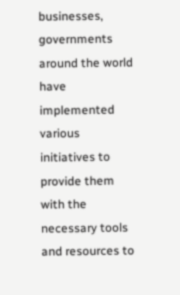businesses, governments around the world have implemented various initiatives to provide them with the necessary tools and resources to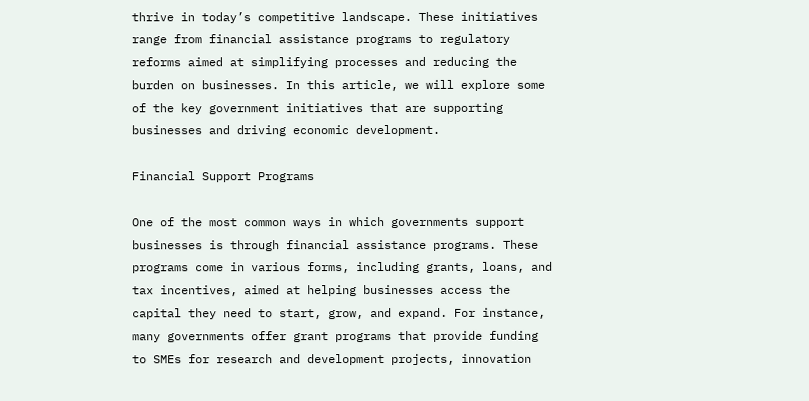thrive in today’s competitive landscape. These initiatives range from financial assistance programs to regulatory reforms aimed at simplifying processes and reducing the burden on businesses. In this article, we will explore some of the key government initiatives that are supporting businesses and driving economic development.

Financial Support Programs

One of the most common ways in which governments support businesses is through financial assistance programs. These programs come in various forms, including grants, loans, and tax incentives, aimed at helping businesses access the capital they need to start, grow, and expand. For instance, many governments offer grant programs that provide funding to SMEs for research and development projects, innovation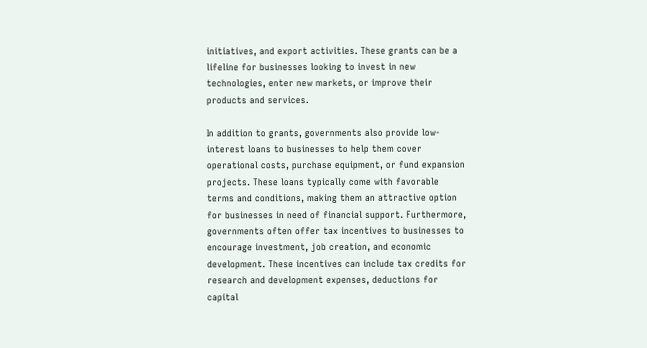initiatives, and export activities. These grants can be a lifeline for businesses looking to invest in new technologies, enter new markets, or improve their products and services.

In addition to grants, governments also provide low-interest loans to businesses to help them cover operational costs, purchase equipment, or fund expansion projects. These loans typically come with favorable terms and conditions, making them an attractive option for businesses in need of financial support. Furthermore, governments often offer tax incentives to businesses to encourage investment, job creation, and economic development. These incentives can include tax credits for research and development expenses, deductions for capital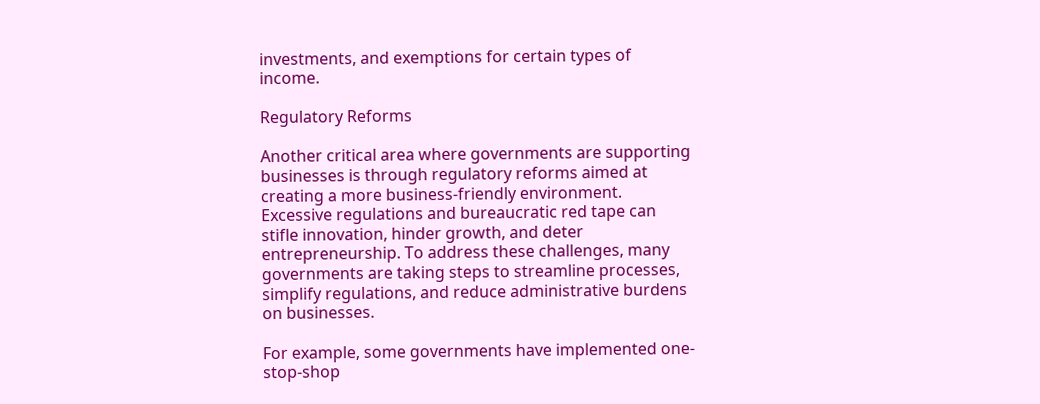investments, and exemptions for certain types of income.

Regulatory Reforms

Another critical area where governments are supporting businesses is through regulatory reforms aimed at creating a more business-friendly environment. Excessive regulations and bureaucratic red tape can stifle innovation, hinder growth, and deter entrepreneurship. To address these challenges, many governments are taking steps to streamline processes, simplify regulations, and reduce administrative burdens on businesses.

For example, some governments have implemented one-stop-shop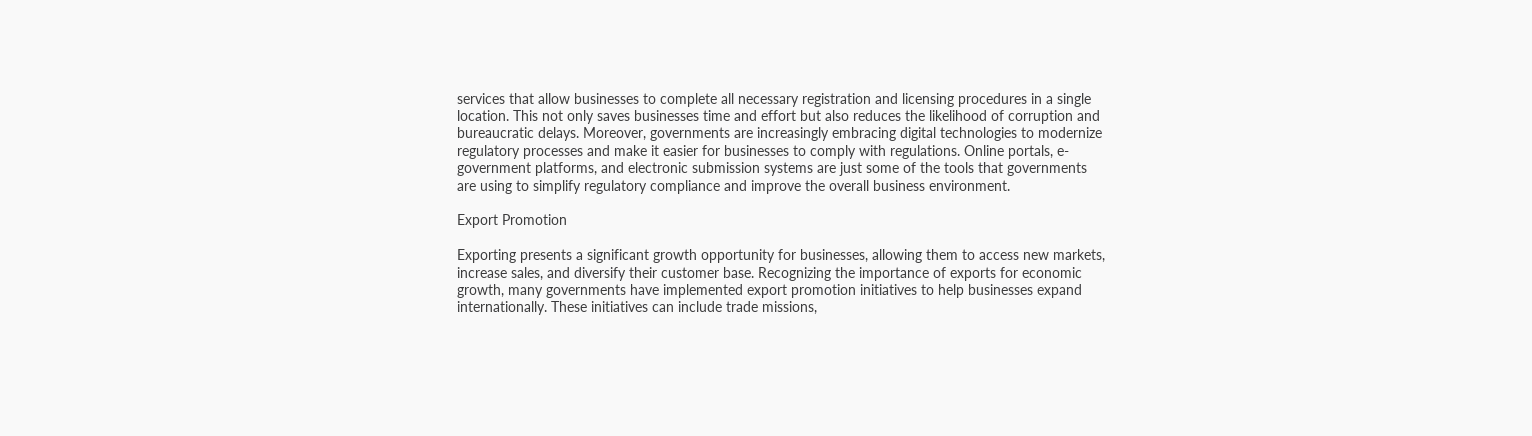services that allow businesses to complete all necessary registration and licensing procedures in a single location. This not only saves businesses time and effort but also reduces the likelihood of corruption and bureaucratic delays. Moreover, governments are increasingly embracing digital technologies to modernize regulatory processes and make it easier for businesses to comply with regulations. Online portals, e-government platforms, and electronic submission systems are just some of the tools that governments are using to simplify regulatory compliance and improve the overall business environment.

Export Promotion

Exporting presents a significant growth opportunity for businesses, allowing them to access new markets, increase sales, and diversify their customer base. Recognizing the importance of exports for economic growth, many governments have implemented export promotion initiatives to help businesses expand internationally. These initiatives can include trade missions,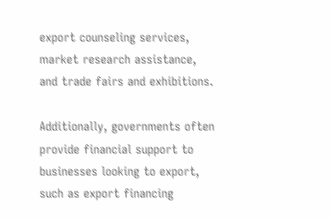export counseling services, market research assistance, and trade fairs and exhibitions.

Additionally, governments often provide financial support to businesses looking to export, such as export financing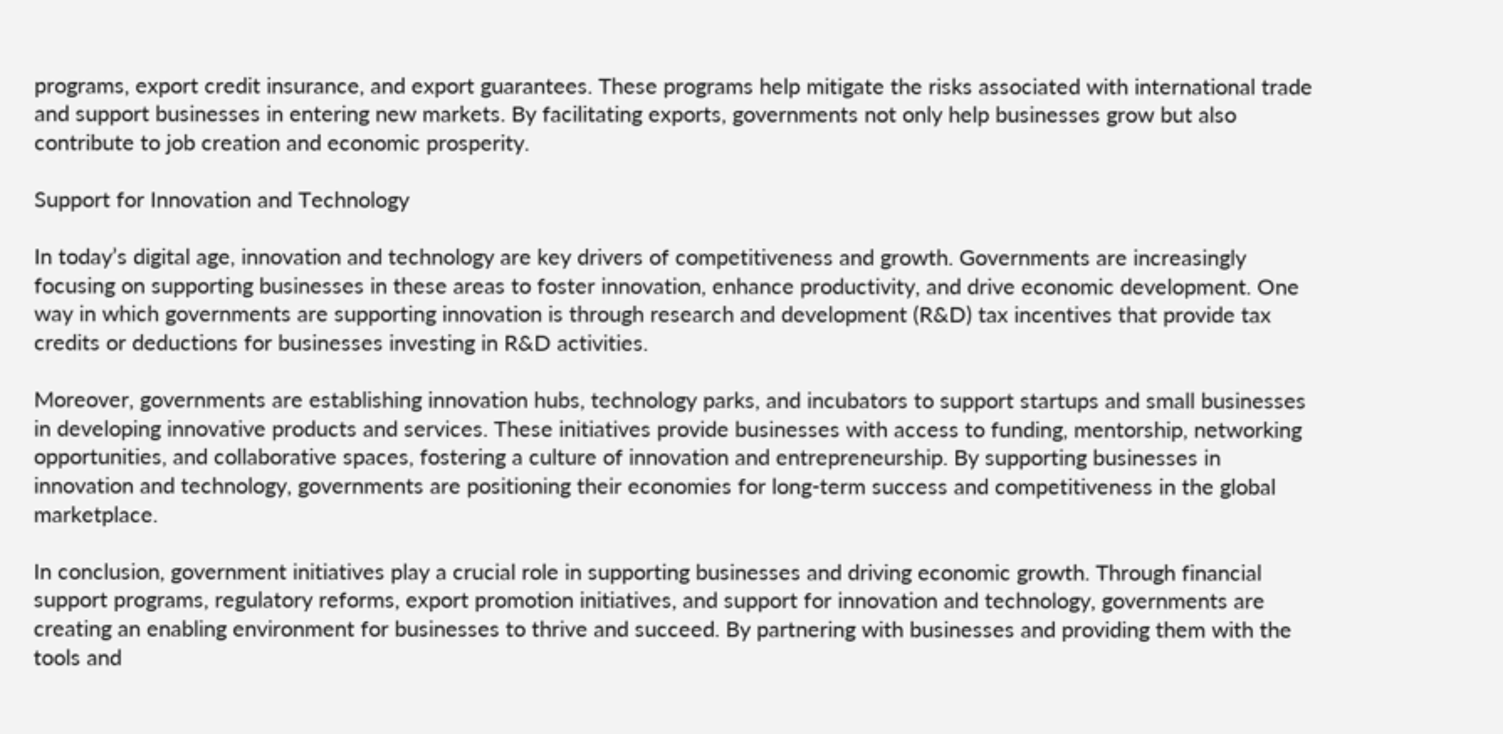programs, export credit insurance, and export guarantees. These programs help mitigate the risks associated with international trade and support businesses in entering new markets. By facilitating exports, governments not only help businesses grow but also contribute to job creation and economic prosperity.

Support for Innovation and Technology

In today’s digital age, innovation and technology are key drivers of competitiveness and growth. Governments are increasingly focusing on supporting businesses in these areas to foster innovation, enhance productivity, and drive economic development. One way in which governments are supporting innovation is through research and development (R&D) tax incentives that provide tax credits or deductions for businesses investing in R&D activities.

Moreover, governments are establishing innovation hubs, technology parks, and incubators to support startups and small businesses in developing innovative products and services. These initiatives provide businesses with access to funding, mentorship, networking opportunities, and collaborative spaces, fostering a culture of innovation and entrepreneurship. By supporting businesses in innovation and technology, governments are positioning their economies for long-term success and competitiveness in the global marketplace.

In conclusion, government initiatives play a crucial role in supporting businesses and driving economic growth. Through financial support programs, regulatory reforms, export promotion initiatives, and support for innovation and technology, governments are creating an enabling environment for businesses to thrive and succeed. By partnering with businesses and providing them with the tools and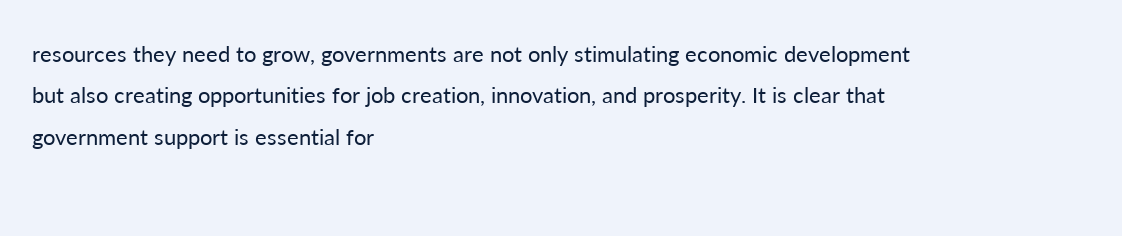resources they need to grow, governments are not only stimulating economic development but also creating opportunities for job creation, innovation, and prosperity. It is clear that government support is essential for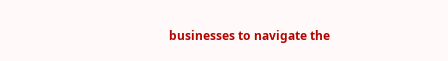businesses to navigate the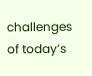challenges of today’s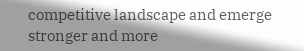competitive landscape and emerge stronger and more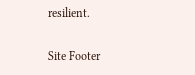resilient.

Site Footer